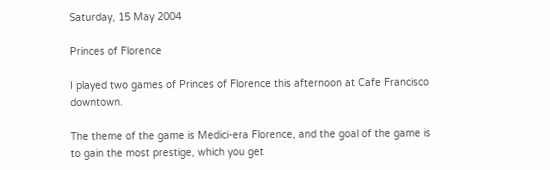Saturday, 15 May 2004

Princes of Florence

I played two games of Princes of Florence this afternoon at Cafe Francisco downtown.

The theme of the game is Medici-era Florence, and the goal of the game is to gain the most prestige, which you get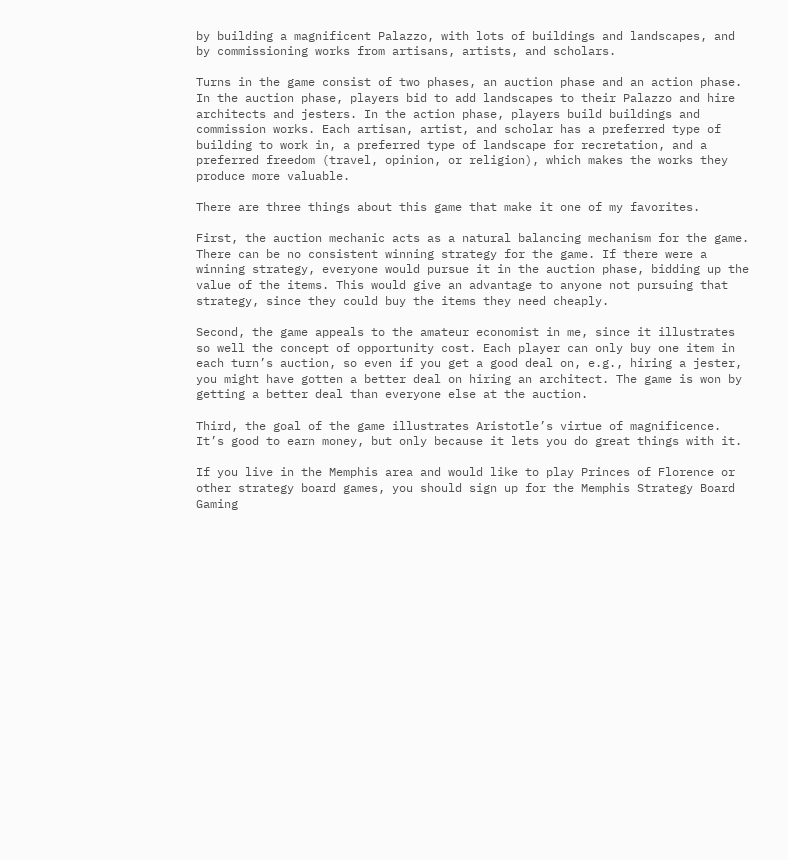by building a magnificent Palazzo, with lots of buildings and landscapes, and by commissioning works from artisans, artists, and scholars.

Turns in the game consist of two phases, an auction phase and an action phase. In the auction phase, players bid to add landscapes to their Palazzo and hire architects and jesters. In the action phase, players build buildings and commission works. Each artisan, artist, and scholar has a preferred type of building to work in, a preferred type of landscape for recretation, and a preferred freedom (travel, opinion, or religion), which makes the works they produce more valuable.

There are three things about this game that make it one of my favorites.

First, the auction mechanic acts as a natural balancing mechanism for the game. There can be no consistent winning strategy for the game. If there were a winning strategy, everyone would pursue it in the auction phase, bidding up the value of the items. This would give an advantage to anyone not pursuing that strategy, since they could buy the items they need cheaply.

Second, the game appeals to the amateur economist in me, since it illustrates so well the concept of opportunity cost. Each player can only buy one item in each turn’s auction, so even if you get a good deal on, e.g., hiring a jester, you might have gotten a better deal on hiring an architect. The game is won by getting a better deal than everyone else at the auction.

Third, the goal of the game illustrates Aristotle’s virtue of magnificence. It’s good to earn money, but only because it lets you do great things with it.

If you live in the Memphis area and would like to play Princes of Florence or other strategy board games, you should sign up for the Memphis Strategy Board Gaming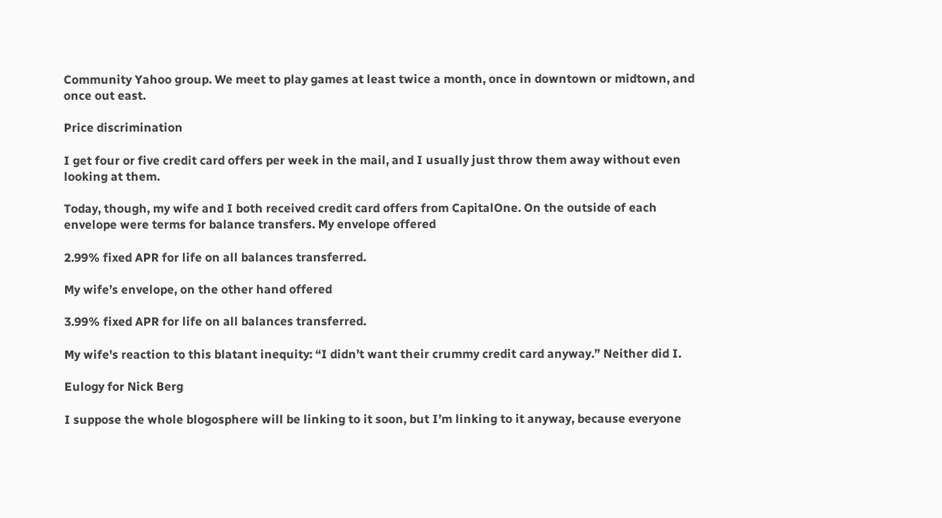Community Yahoo group. We meet to play games at least twice a month, once in downtown or midtown, and once out east.

Price discrimination

I get four or five credit card offers per week in the mail, and I usually just throw them away without even looking at them.

Today, though, my wife and I both received credit card offers from CapitalOne. On the outside of each envelope were terms for balance transfers. My envelope offered

2.99% fixed APR for life on all balances transferred.

My wife’s envelope, on the other hand offered

3.99% fixed APR for life on all balances transferred.

My wife's reaction to this blatant inequity: “I didn’t want their crummy credit card anyway.” Neither did I.

Eulogy for Nick Berg

I suppose the whole blogosphere will be linking to it soon, but I’m linking to it anyway, because everyone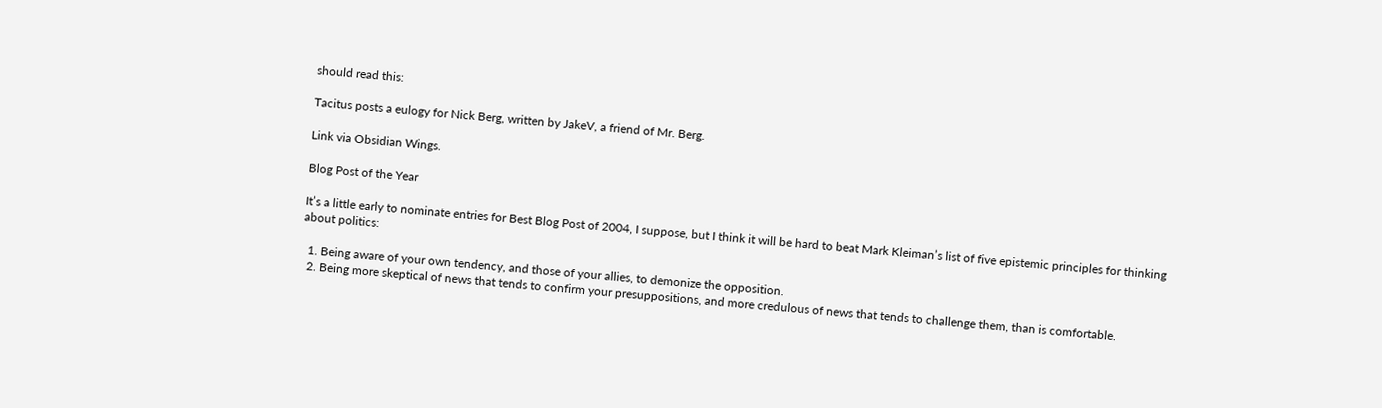should read this:

Tacitus posts a eulogy for Nick Berg, written by JakeV, a friend of Mr. Berg.

Link via Obsidian Wings.

Blog Post of the Year

It’s a little early to nominate entries for Best Blog Post of 2004, I suppose, but I think it will be hard to beat Mark Kleiman’s list of five epistemic principles for thinking about politics:

  1. Being aware of your own tendency, and those of your allies, to demonize the opposition.
  2. Being more skeptical of news that tends to confirm your presuppositions, and more credulous of news that tends to challenge them, than is comfortable.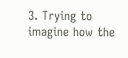3. Trying to imagine how the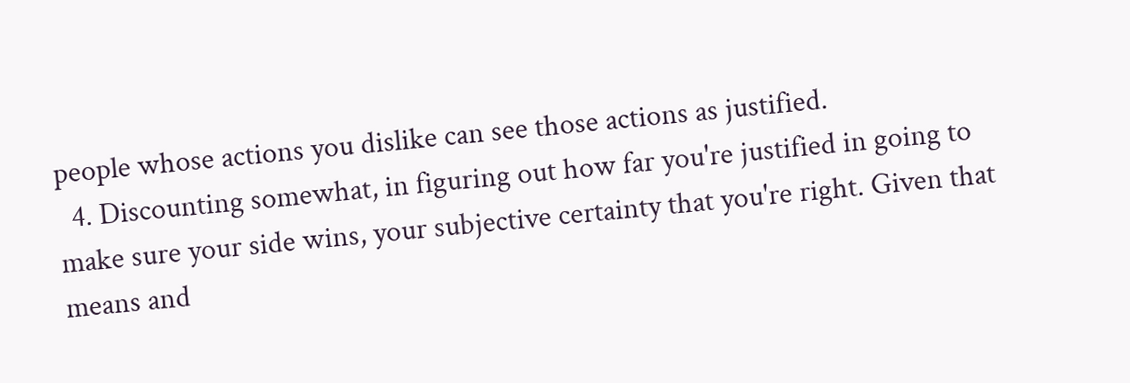people whose actions you dislike can see those actions as justified.
  4. Discounting somewhat, in figuring out how far you're justified in going to make sure your side wins, your subjective certainty that you're right. Given that means and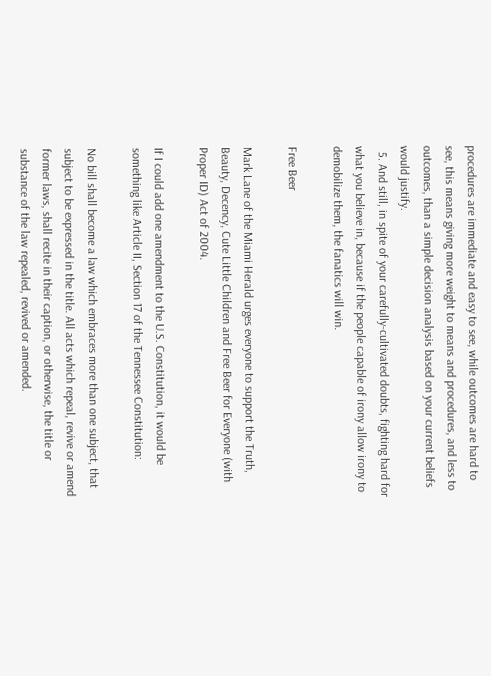procedures are immediate and easy to see, while outcomes are hard to see, this means giving more weight to means and procedures, and less to outcomes, than a simple decision analysis based on your current beliefs would justify.
  5. And still, in spite of your carefully-cultivated doubts, fighting hard for what you believe in, because if the people capable of irony allow irony to demobilize them, the fanatics will win.

Free Beer

Mark Lane of the Miami Herald urges everyone to support the Truth, Beauty, Decency, Cute Little Children and Free Beer for Everyone (with Proper ID) Act of 2004.

If I could add one amendment to the U.S. Constitution, it would be something like Article II, Section 17 of the Tennessee Constitution:

No bill shall become a law which embraces more than one subject, that subject to be expressed in the title. All acts which repeal, revive or amend former laws, shall recite in their caption, or otherwise, the title or substance of the law repealed, revived or amended.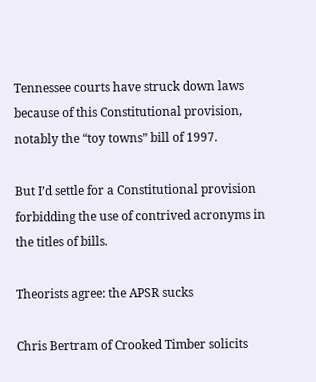Tennessee courts have struck down laws because of this Constitutional provision, notably the “toy towns” bill of 1997.

But I’d settle for a Constitutional provision forbidding the use of contrived acronyms in the titles of bills.

Theorists agree: the APSR sucks

Chris Bertram of Crooked Timber solicits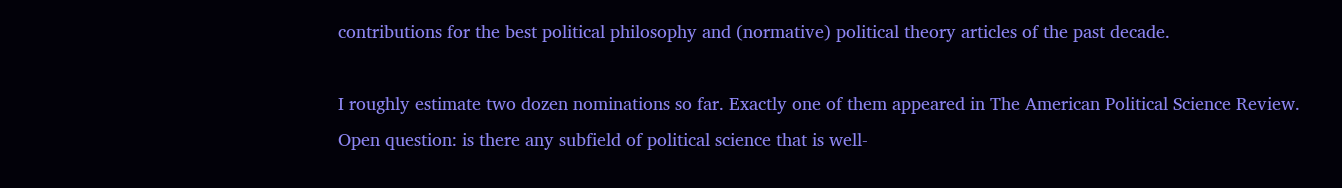contributions for the best political philosophy and (normative) political theory articles of the past decade.

I roughly estimate two dozen nominations so far. Exactly one of them appeared in The American Political Science Review. Open question: is there any subfield of political science that is well-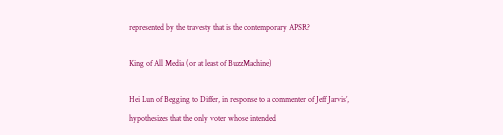represented by the travesty that is the contemporary APSR?

King of All Media (or at least of BuzzMachine)

Hei Lun of Begging to Differ, in response to a commenter of Jeff Jarvis’, hypothesizes that the only voter whose intended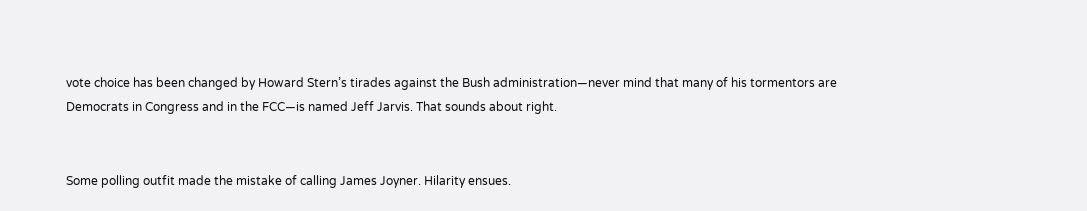vote choice has been changed by Howard Stern’s tirades against the Bush administration—never mind that many of his tormentors are Democrats in Congress and in the FCC—is named Jeff Jarvis. That sounds about right.


Some polling outfit made the mistake of calling James Joyner. Hilarity ensues.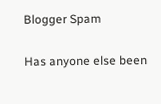Blogger Spam

Has anyone else been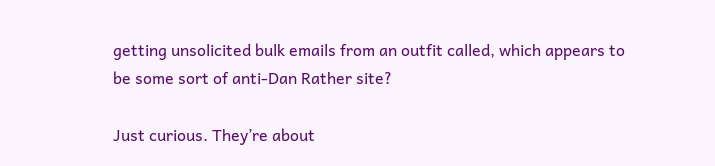getting unsolicited bulk emails from an outfit called, which appears to be some sort of anti-Dan Rather site?

Just curious. They’re about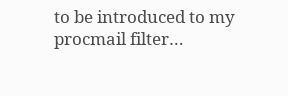to be introduced to my procmail filter…